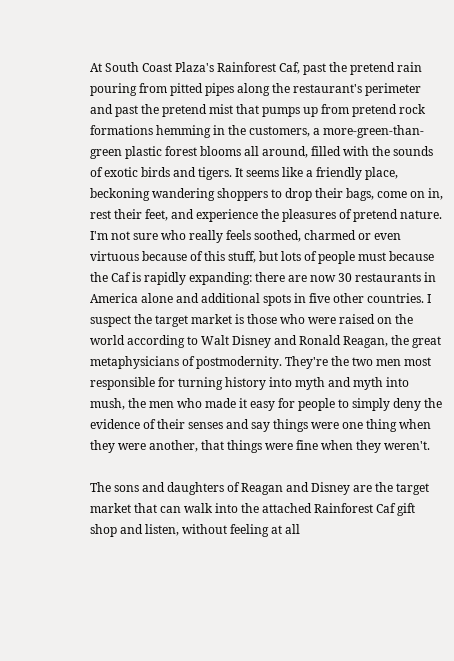At South Coast Plaza's Rainforest Caf, past the pretend rain pouring from pitted pipes along the restaurant's perimeter and past the pretend mist that pumps up from pretend rock formations hemming in the customers, a more-green-than-green plastic forest blooms all around, filled with the sounds of exotic birds and tigers. It seems like a friendly place, beckoning wandering shoppers to drop their bags, come on in, rest their feet, and experience the pleasures of pretend nature. I'm not sure who really feels soothed, charmed or even virtuous because of this stuff, but lots of people must because the Caf is rapidly expanding: there are now 30 restaurants in America alone and additional spots in five other countries. I suspect the target market is those who were raised on the world according to Walt Disney and Ronald Reagan, the great metaphysicians of postmodernity. They're the two men most responsible for turning history into myth and myth into mush, the men who made it easy for people to simply deny the evidence of their senses and say things were one thing when they were another, that things were fine when they weren't.

The sons and daughters of Reagan and Disney are the target market that can walk into the attached Rainforest Caf gift shop and listen, without feeling at all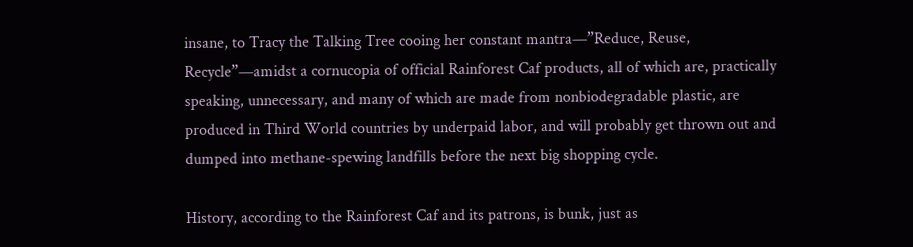insane, to Tracy the Talking Tree cooing her constant mantra—”Reduce, Reuse, Recycle”—amidst a cornucopia of official Rainforest Caf products, all of which are, practically speaking, unnecessary, and many of which are made from nonbiodegradable plastic, are produced in Third World countries by underpaid labor, and will probably get thrown out and dumped into methane-spewing landfills before the next big shopping cycle.

History, according to the Rainforest Caf and its patrons, is bunk, just as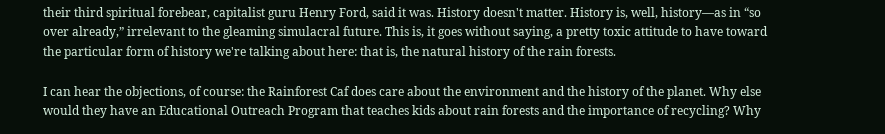their third spiritual forebear, capitalist guru Henry Ford, said it was. History doesn't matter. History is, well, history—as in “so over already,” irrelevant to the gleaming simulacral future. This is, it goes without saying, a pretty toxic attitude to have toward the particular form of history we're talking about here: that is, the natural history of the rain forests.

I can hear the objections, of course: the Rainforest Caf does care about the environment and the history of the planet. Why else would they have an Educational Outreach Program that teaches kids about rain forests and the importance of recycling? Why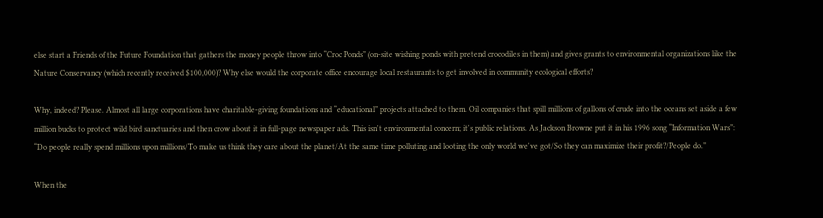else start a Friends of the Future Foundation that gathers the money people throw into “Croc Ponds” (on-site wishing ponds with pretend crocodiles in them) and gives grants to environmental organizations like the Nature Conservancy (which recently received $100,000)? Why else would the corporate office encourage local restaurants to get involved in community ecological efforts?

Why, indeed? Please. Almost all large corporations have charitable-giving foundations and “educational” projects attached to them. Oil companies that spill millions of gallons of crude into the oceans set aside a few million bucks to protect wild bird sanctuaries and then crow about it in full-page newspaper ads. This isn't environmental concern; it's public relations. As Jackson Browne put it in his 1996 song “Information Wars”: “Do people really spend millions upon millions/To make us think they care about the planet/At the same time polluting and looting the only world we've got/So they can maximize their profit?/People do.”

When the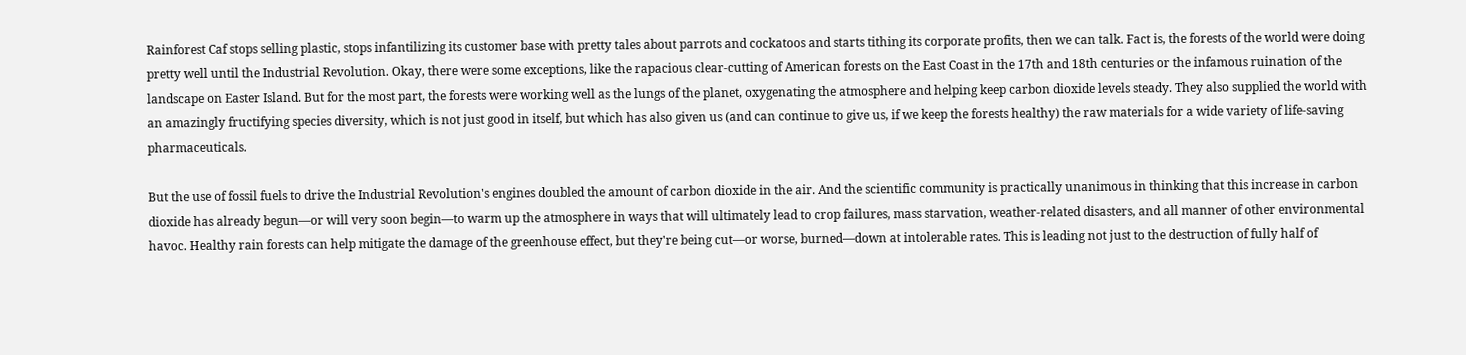Rainforest Caf stops selling plastic, stops infantilizing its customer base with pretty tales about parrots and cockatoos and starts tithing its corporate profits, then we can talk. Fact is, the forests of the world were doing pretty well until the Industrial Revolution. Okay, there were some exceptions, like the rapacious clear-cutting of American forests on the East Coast in the 17th and 18th centuries or the infamous ruination of the landscape on Easter Island. But for the most part, the forests were working well as the lungs of the planet, oxygenating the atmosphere and helping keep carbon dioxide levels steady. They also supplied the world with an amazingly fructifying species diversity, which is not just good in itself, but which has also given us (and can continue to give us, if we keep the forests healthy) the raw materials for a wide variety of life-saving pharmaceuticals.

But the use of fossil fuels to drive the Industrial Revolution's engines doubled the amount of carbon dioxide in the air. And the scientific community is practically unanimous in thinking that this increase in carbon dioxide has already begun—or will very soon begin—to warm up the atmosphere in ways that will ultimately lead to crop failures, mass starvation, weather-related disasters, and all manner of other environmental havoc. Healthy rain forests can help mitigate the damage of the greenhouse effect, but they're being cut—or worse, burned—down at intolerable rates. This is leading not just to the destruction of fully half of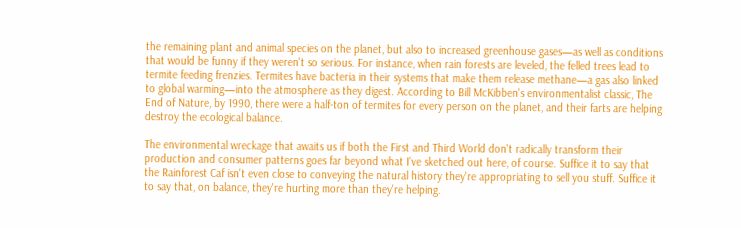the remaining plant and animal species on the planet, but also to increased greenhouse gases—as well as conditions that would be funny if they weren't so serious. For instance, when rain forests are leveled, the felled trees lead to termite feeding frenzies. Termites have bacteria in their systems that make them release methane—a gas also linked to global warming—into the atmosphere as they digest. According to Bill McKibben's environmentalist classic, The End of Nature, by 1990, there were a half-ton of termites for every person on the planet, and their farts are helping destroy the ecological balance.

The environmental wreckage that awaits us if both the First and Third World don't radically transform their production and consumer patterns goes far beyond what I've sketched out here, of course. Suffice it to say that the Rainforest Caf isn't even close to conveying the natural history they're appropriating to sell you stuff. Suffice it to say that, on balance, they're hurting more than they're helping.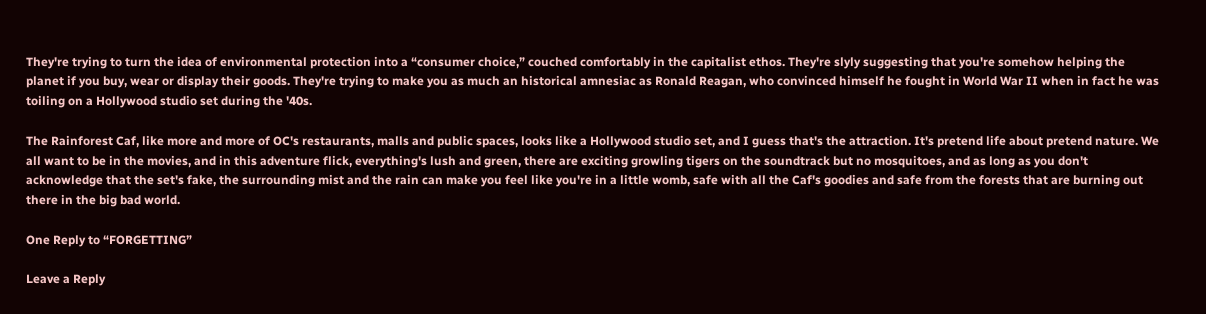They're trying to turn the idea of environmental protection into a “consumer choice,” couched comfortably in the capitalist ethos. They're slyly suggesting that you're somehow helping the planet if you buy, wear or display their goods. They're trying to make you as much an historical amnesiac as Ronald Reagan, who convinced himself he fought in World War II when in fact he was toiling on a Hollywood studio set during the '40s.

The Rainforest Caf, like more and more of OC's restaurants, malls and public spaces, looks like a Hollywood studio set, and I guess that's the attraction. It's pretend life about pretend nature. We all want to be in the movies, and in this adventure flick, everything's lush and green, there are exciting growling tigers on the soundtrack but no mosquitoes, and as long as you don't acknowledge that the set's fake, the surrounding mist and the rain can make you feel like you're in a little womb, safe with all the Caf's goodies and safe from the forests that are burning out there in the big bad world.

One Reply to “FORGETTING”

Leave a Reply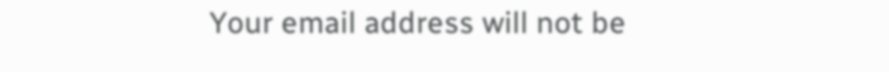Your email address will not be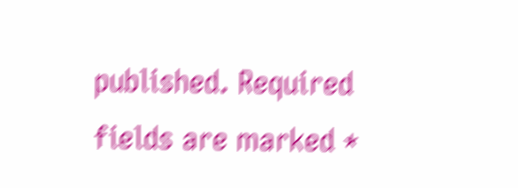published. Required fields are marked *